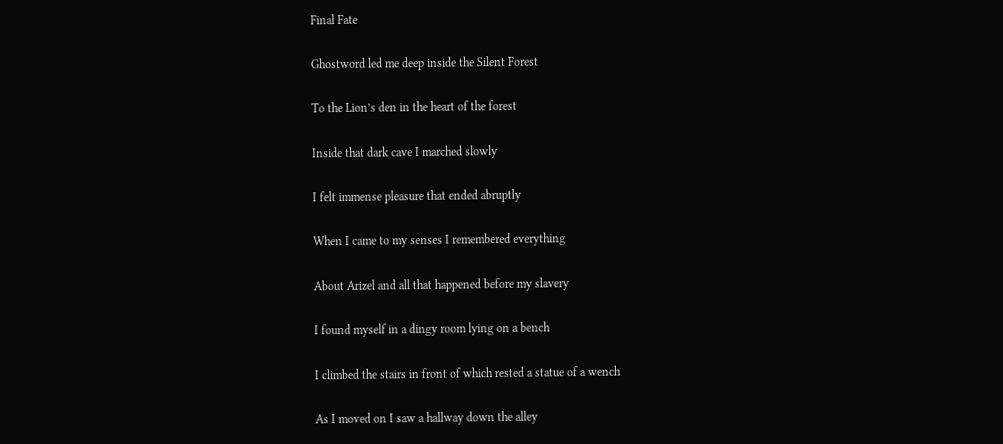Final Fate

Ghostword led me deep inside the Silent Forest

To the Lion’s den in the heart of the forest

Inside that dark cave I marched slowly

I felt immense pleasure that ended abruptly

When I came to my senses I remembered everything

About Arizel and all that happened before my slavery

I found myself in a dingy room lying on a bench

I climbed the stairs in front of which rested a statue of a wench

As I moved on I saw a hallway down the alley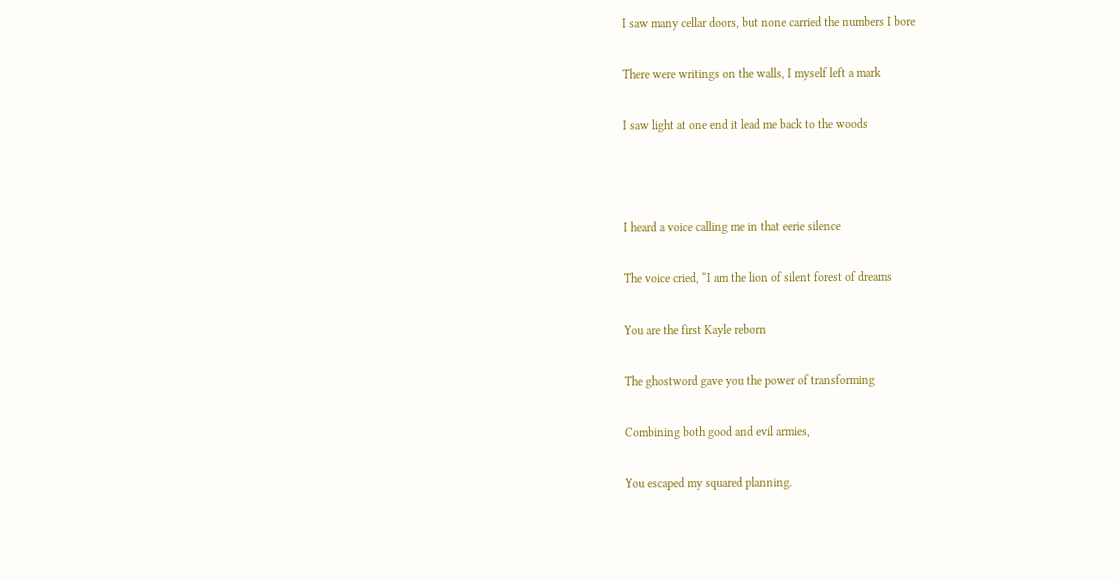I saw many cellar doors, but none carried the numbers I bore

There were writings on the walls, I myself left a mark

I saw light at one end it lead me back to the woods



I heard a voice calling me in that eerie silence

The voice cried, “I am the lion of silent forest of dreams

You are the first Kayle reborn

The ghostword gave you the power of transforming

Combining both good and evil armies,

You escaped my squared planning.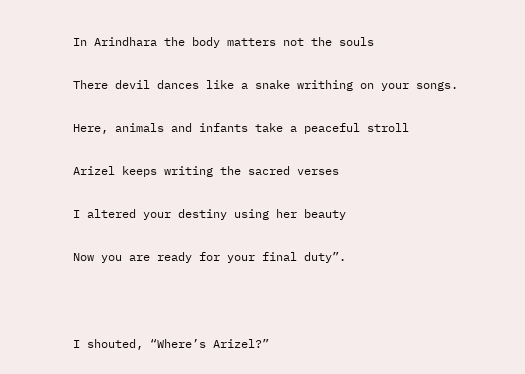In Arindhara the body matters not the souls

There devil dances like a snake writhing on your songs.

Here, animals and infants take a peaceful stroll

Arizel keeps writing the sacred verses

I altered your destiny using her beauty

Now you are ready for your final duty”.



I shouted, “Where’s Arizel?”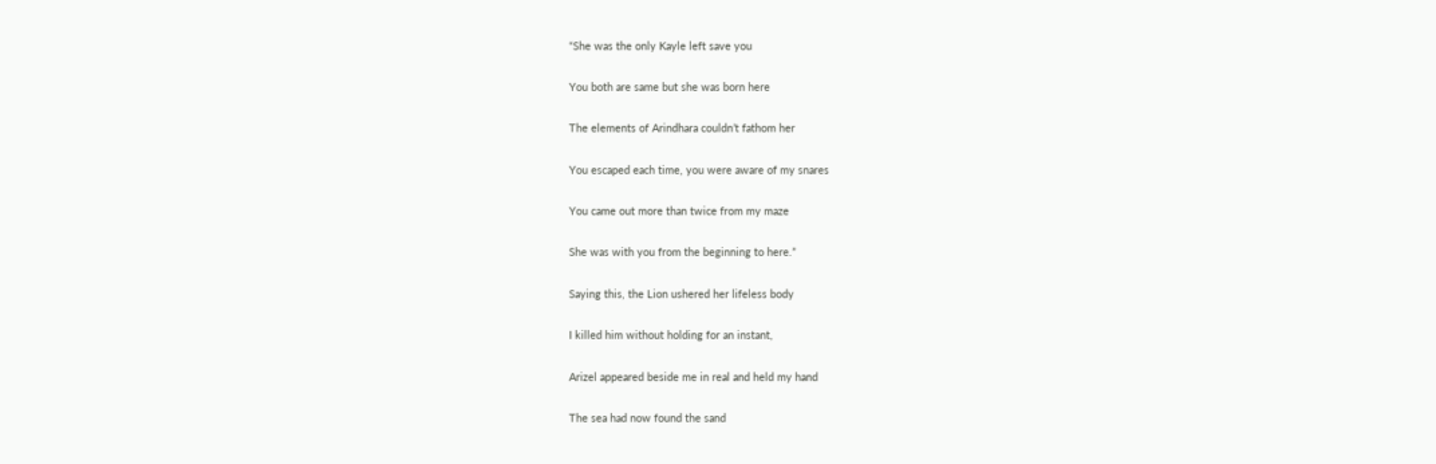“She was the only Kayle left save you

You both are same but she was born here

The elements of Arindhara couldn’t fathom her

You escaped each time, you were aware of my snares

You came out more than twice from my maze

She was with you from the beginning to here.”

Saying this, the Lion ushered her lifeless body

I killed him without holding for an instant,

Arizel appeared beside me in real and held my hand

The sea had now found the sand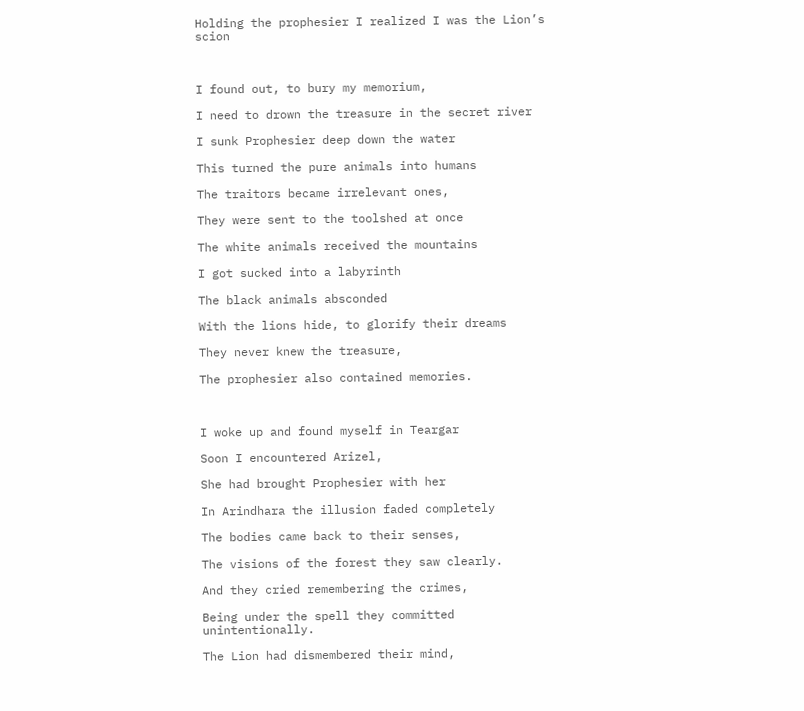Holding the prophesier I realized I was the Lion’s scion



I found out, to bury my memorium,

I need to drown the treasure in the secret river

I sunk Prophesier deep down the water

This turned the pure animals into humans

The traitors became irrelevant ones,

They were sent to the toolshed at once

The white animals received the mountains

I got sucked into a labyrinth

The black animals absconded

With the lions hide, to glorify their dreams

They never knew the treasure,

The prophesier also contained memories.



I woke up and found myself in Teargar

Soon I encountered Arizel,

She had brought Prophesier with her

In Arindhara the illusion faded completely

The bodies came back to their senses,

The visions of the forest they saw clearly.

And they cried remembering the crimes,

Being under the spell they committed unintentionally.

The Lion had dismembered their mind,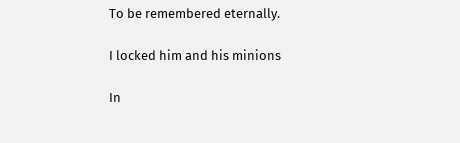To be remembered eternally.

I locked him and his minions

In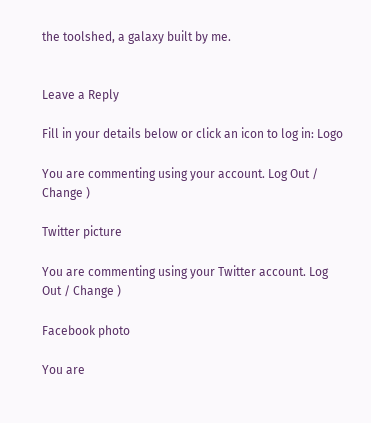the toolshed, a galaxy built by me.


Leave a Reply

Fill in your details below or click an icon to log in: Logo

You are commenting using your account. Log Out / Change )

Twitter picture

You are commenting using your Twitter account. Log Out / Change )

Facebook photo

You are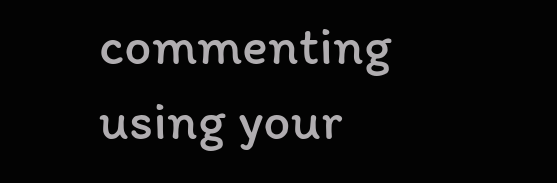commenting using your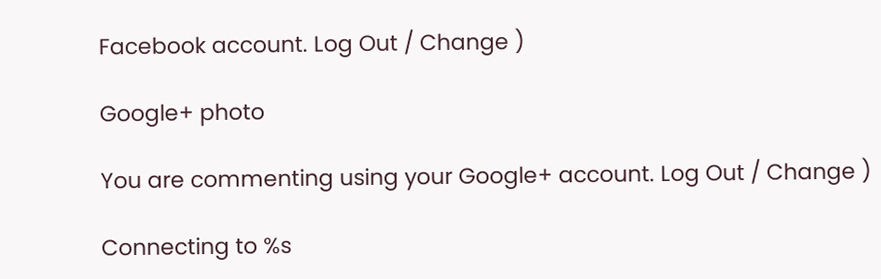Facebook account. Log Out / Change )

Google+ photo

You are commenting using your Google+ account. Log Out / Change )

Connecting to %s